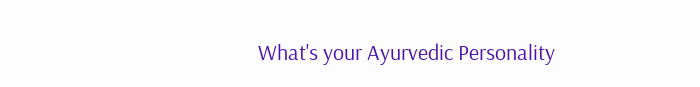What's your Ayurvedic Personality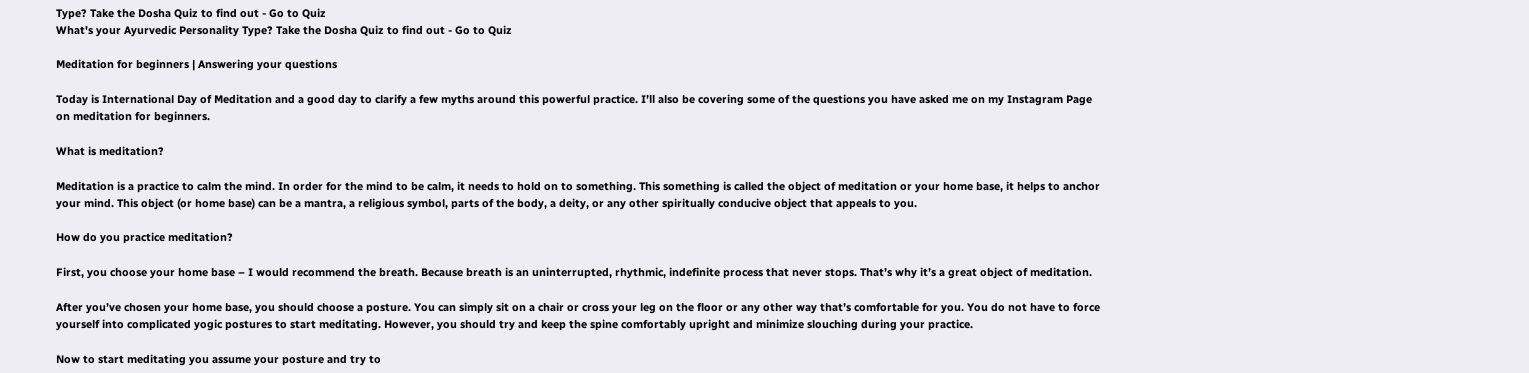Type? Take the Dosha Quiz to find out - Go to Quiz
What's your Ayurvedic Personality Type? Take the Dosha Quiz to find out - Go to Quiz

Meditation for beginners | Answering your questions

Today is International Day of Meditation and a good day to clarify a few myths around this powerful practice. I’ll also be covering some of the questions you have asked me on my Instagram Page on meditation for beginners.

What is meditation?

Meditation is a practice to calm the mind. In order for the mind to be calm, it needs to hold on to something. This something is called the object of meditation or your home base, it helps to anchor your mind. This object (or home base) can be a mantra, a religious symbol, parts of the body, a deity, or any other spiritually conducive object that appeals to you.

How do you practice meditation?

First, you choose your home base – I would recommend the breath. Because breath is an uninterrupted, rhythmic, indefinite process that never stops. That’s why it’s a great object of meditation.

After you’ve chosen your home base, you should choose a posture. You can simply sit on a chair or cross your leg on the floor or any other way that’s comfortable for you. You do not have to force yourself into complicated yogic postures to start meditating. However, you should try and keep the spine comfortably upright and minimize slouching during your practice.

Now to start meditating you assume your posture and try to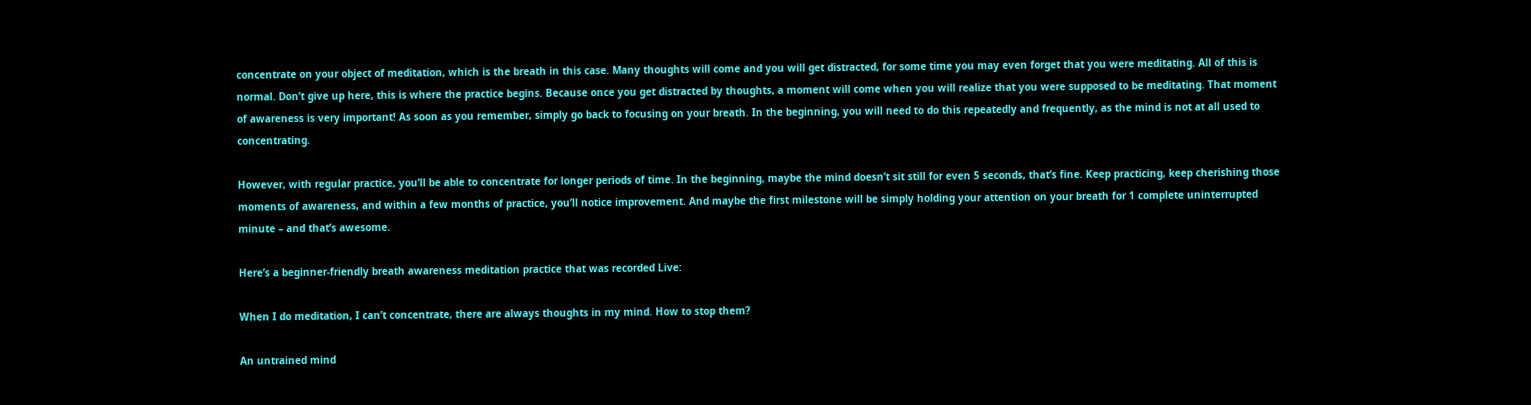concentrate on your object of meditation, which is the breath in this case. Many thoughts will come and you will get distracted, for some time you may even forget that you were meditating. All of this is normal. Don’t give up here, this is where the practice begins. Because once you get distracted by thoughts, a moment will come when you will realize that you were supposed to be meditating. That moment of awareness is very important! As soon as you remember, simply go back to focusing on your breath. In the beginning, you will need to do this repeatedly and frequently, as the mind is not at all used to concentrating.

However, with regular practice, you’ll be able to concentrate for longer periods of time. In the beginning, maybe the mind doesn’t sit still for even 5 seconds, that’s fine. Keep practicing, keep cherishing those moments of awareness, and within a few months of practice, you’ll notice improvement. And maybe the first milestone will be simply holding your attention on your breath for 1 complete uninterrupted minute – and that’s awesome.

Here’s a beginner-friendly breath awareness meditation practice that was recorded Live:

When I do meditation, I can’t concentrate, there are always thoughts in my mind. How to stop them?

An untrained mind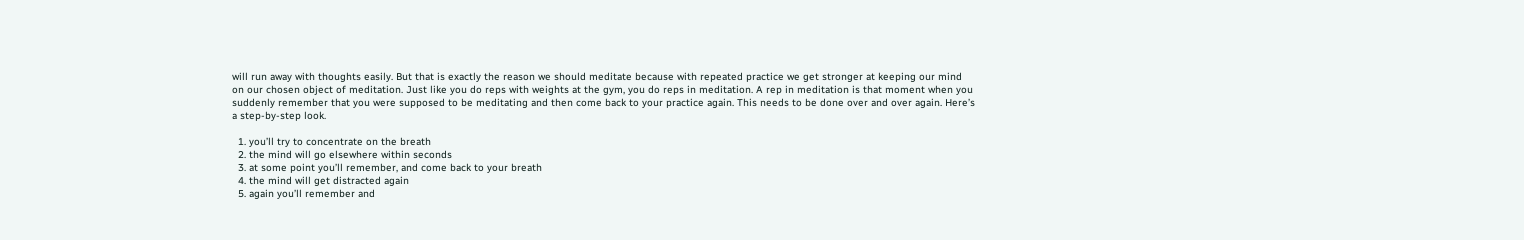will run away with thoughts easily. But that is exactly the reason we should meditate because with repeated practice we get stronger at keeping our mind on our chosen object of meditation. Just like you do reps with weights at the gym, you do reps in meditation. A rep in meditation is that moment when you suddenly remember that you were supposed to be meditating and then come back to your practice again. This needs to be done over and over again. Here’s a step-by-step look.

  1. you’ll try to concentrate on the breath
  2. the mind will go elsewhere within seconds
  3. at some point you’ll remember, and come back to your breath
  4. the mind will get distracted again
  5. again you’ll remember and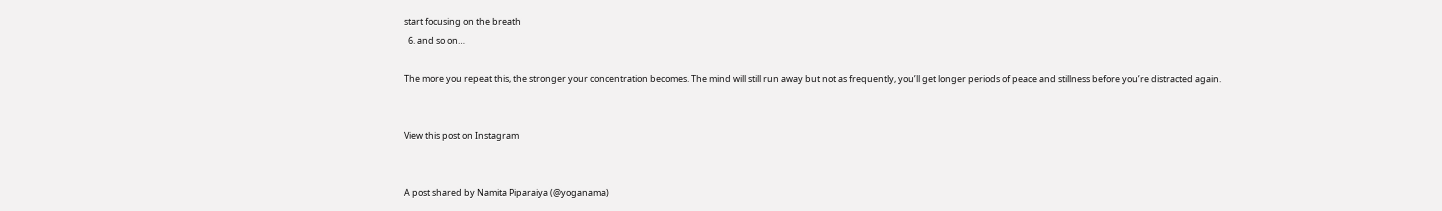start focusing on the breath
  6. and so on…

The more you repeat this, the stronger your concentration becomes. The mind will still run away but not as frequently, you’ll get longer periods of peace and stillness before you’re distracted again.


View this post on Instagram


A post shared by Namita Piparaiya (@yoganama)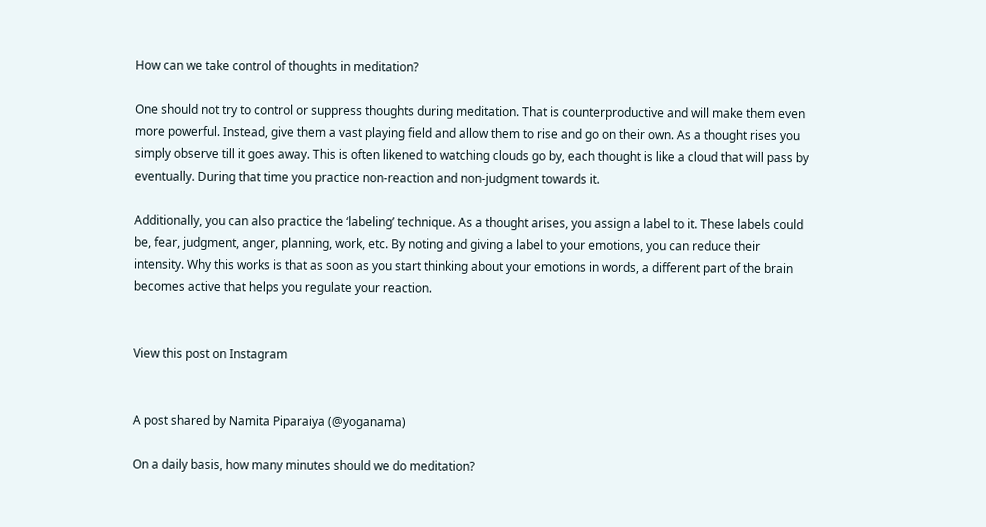How can we take control of thoughts in meditation?

One should not try to control or suppress thoughts during meditation. That is counterproductive and will make them even more powerful. Instead, give them a vast playing field and allow them to rise and go on their own. As a thought rises you simply observe till it goes away. This is often likened to watching clouds go by, each thought is like a cloud that will pass by eventually. During that time you practice non-reaction and non-judgment towards it.

Additionally, you can also practice the ‘labeling’ technique. As a thought arises, you assign a label to it. These labels could be, fear, judgment, anger, planning, work, etc. By noting and giving a label to your emotions, you can reduce their intensity. Why this works is that as soon as you start thinking about your emotions in words, a different part of the brain becomes active that helps you regulate your reaction.


View this post on Instagram


A post shared by Namita Piparaiya (@yoganama)

On a daily basis, how many minutes should we do meditation?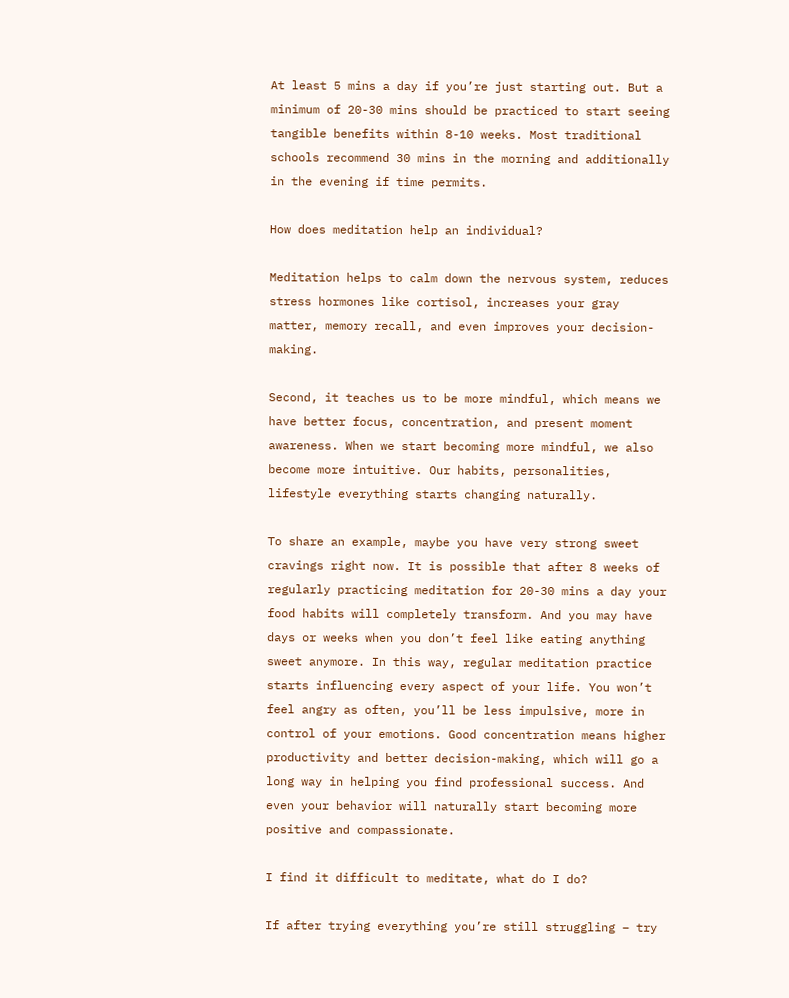At least 5 mins a day if you’re just starting out. But a minimum of 20-30 mins should be practiced to start seeing tangible benefits within 8-10 weeks. Most traditional schools recommend 30 mins in the morning and additionally in the evening if time permits.

How does meditation help an individual?

Meditation helps to calm down the nervous system, reduces stress hormones like cortisol, increases your gray matter, memory recall, and even improves your decision-making.

Second, it teaches us to be more mindful, which means we have better focus, concentration, and present moment awareness. When we start becoming more mindful, we also become more intuitive. Our habits, personalities, lifestyle everything starts changing naturally.

To share an example, maybe you have very strong sweet cravings right now. It is possible that after 8 weeks of regularly practicing meditation for 20-30 mins a day your food habits will completely transform. And you may have days or weeks when you don’t feel like eating anything sweet anymore. In this way, regular meditation practice starts influencing every aspect of your life. You won’t feel angry as often, you’ll be less impulsive, more in control of your emotions. Good concentration means higher productivity and better decision-making, which will go a long way in helping you find professional success. And even your behavior will naturally start becoming more positive and compassionate.

I find it difficult to meditate, what do I do?

If after trying everything you’re still struggling – try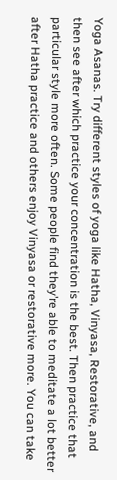Yoga Asanas. Try different styles of yoga like Hatha, Vinyasa, Restorative, and then see after which practice your concentration is the best. Then practice that particular style more often. Some people find they’re able to meditate a lot better after Hatha practice and others enjoy Vinyasa or restorative more. You can take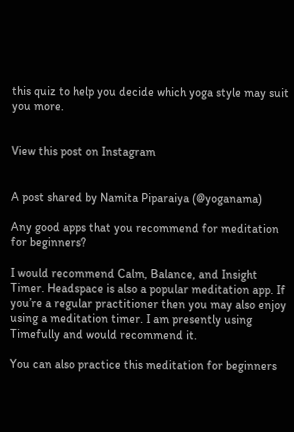this quiz to help you decide which yoga style may suit you more.


View this post on Instagram


A post shared by Namita Piparaiya (@yoganama)

Any good apps that you recommend for meditation for beginners?

I would recommend Calm, Balance, and Insight Timer. Headspace is also a popular meditation app. If you’re a regular practitioner then you may also enjoy using a meditation timer. I am presently using Timefully and would recommend it.

You can also practice this meditation for beginners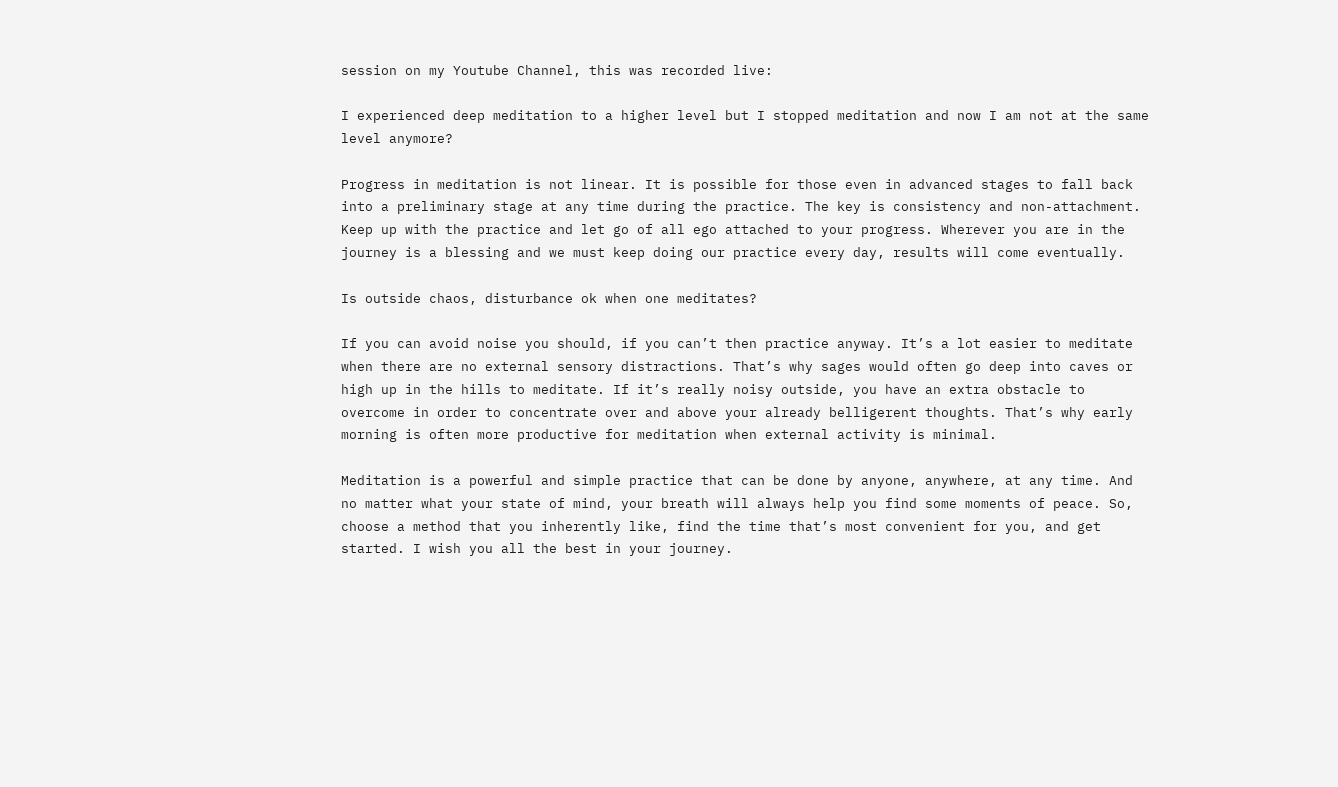session on my Youtube Channel, this was recorded live:

I experienced deep meditation to a higher level but I stopped meditation and now I am not at the same level anymore?

Progress in meditation is not linear. It is possible for those even in advanced stages to fall back into a preliminary stage at any time during the practice. The key is consistency and non-attachment. Keep up with the practice and let go of all ego attached to your progress. Wherever you are in the journey is a blessing and we must keep doing our practice every day, results will come eventually.

Is outside chaos, disturbance ok when one meditates?

If you can avoid noise you should, if you can’t then practice anyway. It’s a lot easier to meditate when there are no external sensory distractions. That’s why sages would often go deep into caves or high up in the hills to meditate. If it’s really noisy outside, you have an extra obstacle to overcome in order to concentrate over and above your already belligerent thoughts. That’s why early morning is often more productive for meditation when external activity is minimal.

Meditation is a powerful and simple practice that can be done by anyone, anywhere, at any time. And no matter what your state of mind, your breath will always help you find some moments of peace. So, choose a method that you inherently like, find the time that’s most convenient for you, and get started. I wish you all the best in your journey.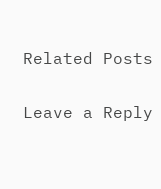Related Posts

Leave a Reply